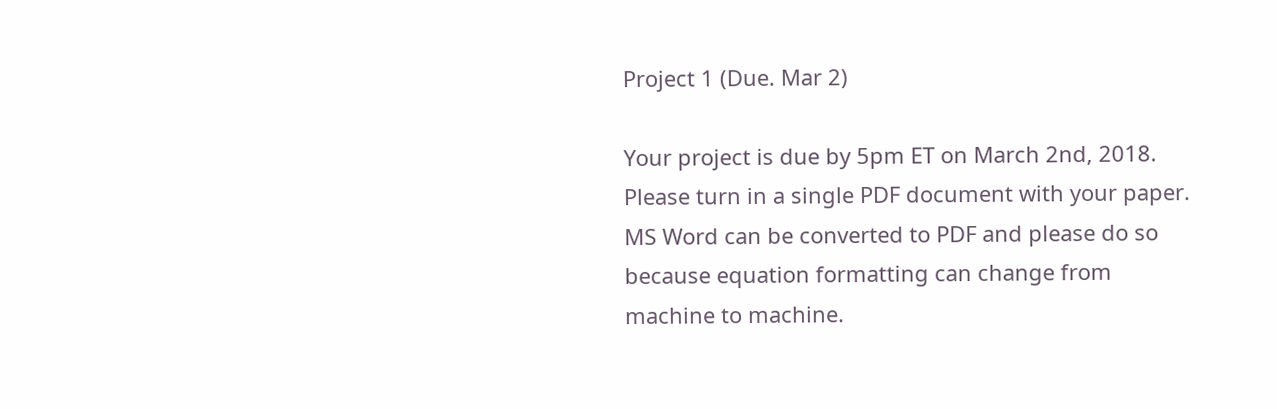Project 1 (Due. Mar 2)

Your project is due by 5pm ET on March 2nd, 2018. Please turn in a single PDF document with your paper. MS Word can be converted to PDF and please do so because equation formatting can change from machine to machine.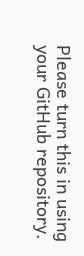Please turn this in using your GitHub repository.